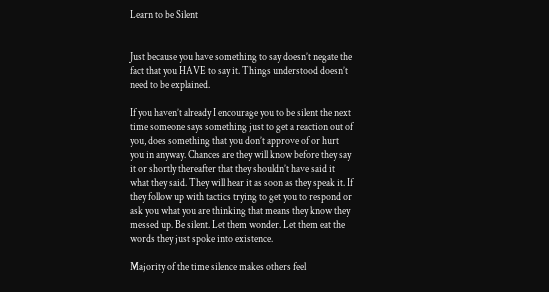Learn to be Silent


Just because you have something to say doesn’t negate the fact that you HAVE to say it. Things understood doesn’t need to be explained.

If you haven’t already I encourage you to be silent the next time someone says something just to get a reaction out of you, does something that you don’t approve of or hurt you in anyway. Chances are they will know before they say it or shortly thereafter that they shouldn’t have said it what they said. They will hear it as soon as they speak it. If they follow up with tactics trying to get you to respond or ask you what you are thinking that means they know they messed up. Be silent. Let them wonder. Let them eat the words they just spoke into existence.

Majority of the time silence makes others feel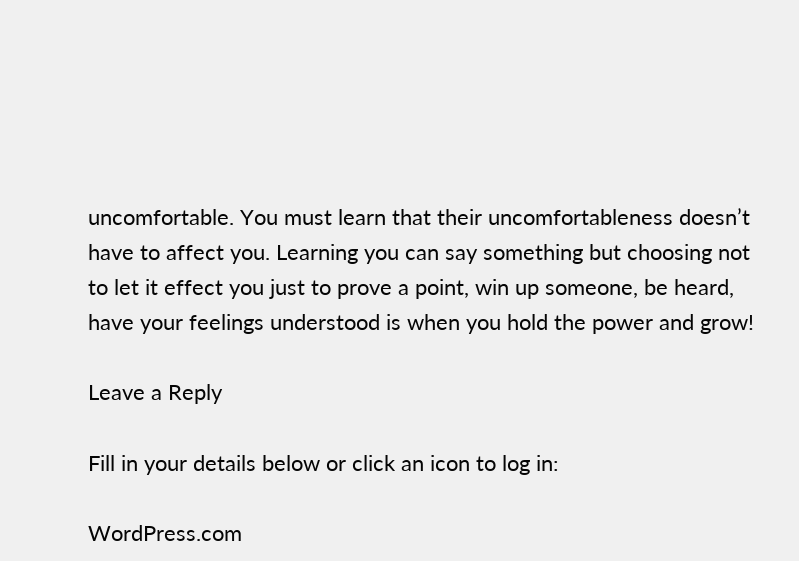uncomfortable. You must learn that their uncomfortableness doesn’t have to affect you. Learning you can say something but choosing not to let it effect you just to prove a point, win up someone, be heard, have your feelings understood is when you hold the power and grow!

Leave a Reply

Fill in your details below or click an icon to log in:

WordPress.com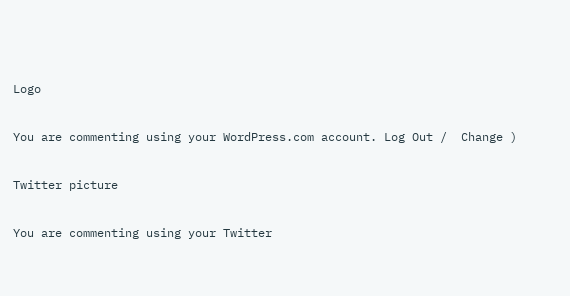Logo

You are commenting using your WordPress.com account. Log Out /  Change )

Twitter picture

You are commenting using your Twitter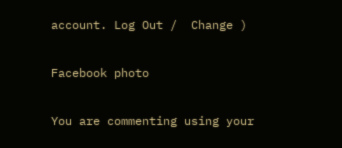account. Log Out /  Change )

Facebook photo

You are commenting using your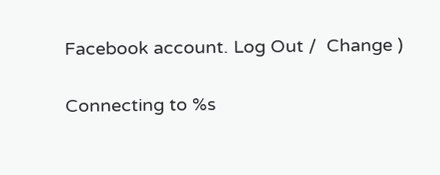Facebook account. Log Out /  Change )

Connecting to %s